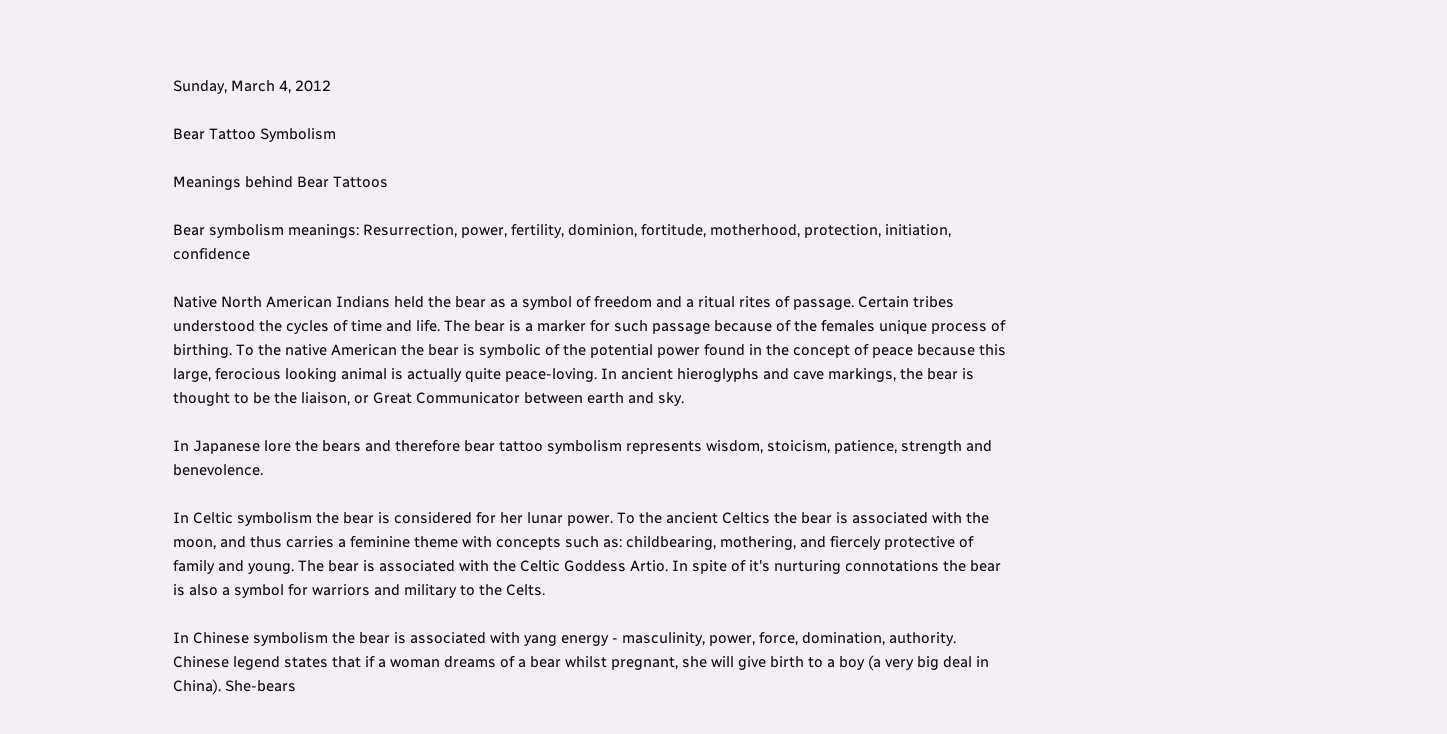Sunday, March 4, 2012

Bear Tattoo Symbolism

Meanings behind Bear Tattoos

Bear symbolism meanings: Resurrection, power, fertility, dominion, fortitude, motherhood, protection, initiation, confidence

Native North American Indians held the bear as a symbol of freedom and a ritual rites of passage. Certain tribes understood the cycles of time and life. The bear is a marker for such passage because of the females unique process of birthing. To the native American the bear is symbolic of the potential power found in the concept of peace because this large, ferocious looking animal is actually quite peace-loving. In ancient hieroglyphs and cave markings, the bear is thought to be the liaison, or Great Communicator between earth and sky.

In Japanese lore the bears and therefore bear tattoo symbolism represents wisdom, stoicism, patience, strength and benevolence.

In Celtic symbolism the bear is considered for her lunar power. To the ancient Celtics the bear is associated with the moon, and thus carries a feminine theme with concepts such as: childbearing, mothering, and fiercely protective of family and young. The bear is associated with the Celtic Goddess Artio. In spite of it's nurturing connotations the bear is also a symbol for warriors and military to the Celts.

In Chinese symbolism the bear is associated with yang energy - masculinity, power, force, domination, authority. Chinese legend states that if a woman dreams of a bear whilst pregnant, she will give birth to a boy (a very big deal in China). She-bears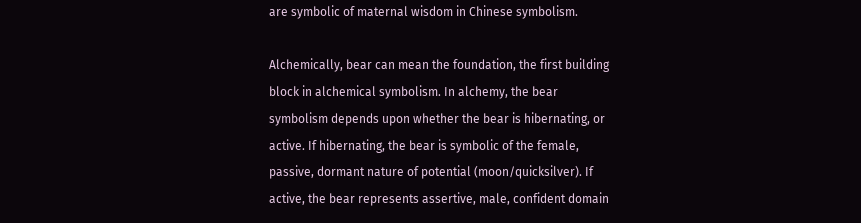are symbolic of maternal wisdom in Chinese symbolism.

Alchemically, bear can mean the foundation, the first building block in alchemical symbolism. In alchemy, the bear symbolism depends upon whether the bear is hibernating, or active. If hibernating, the bear is symbolic of the female, passive, dormant nature of potential (moon/quicksilver). If active, the bear represents assertive, male, confident domain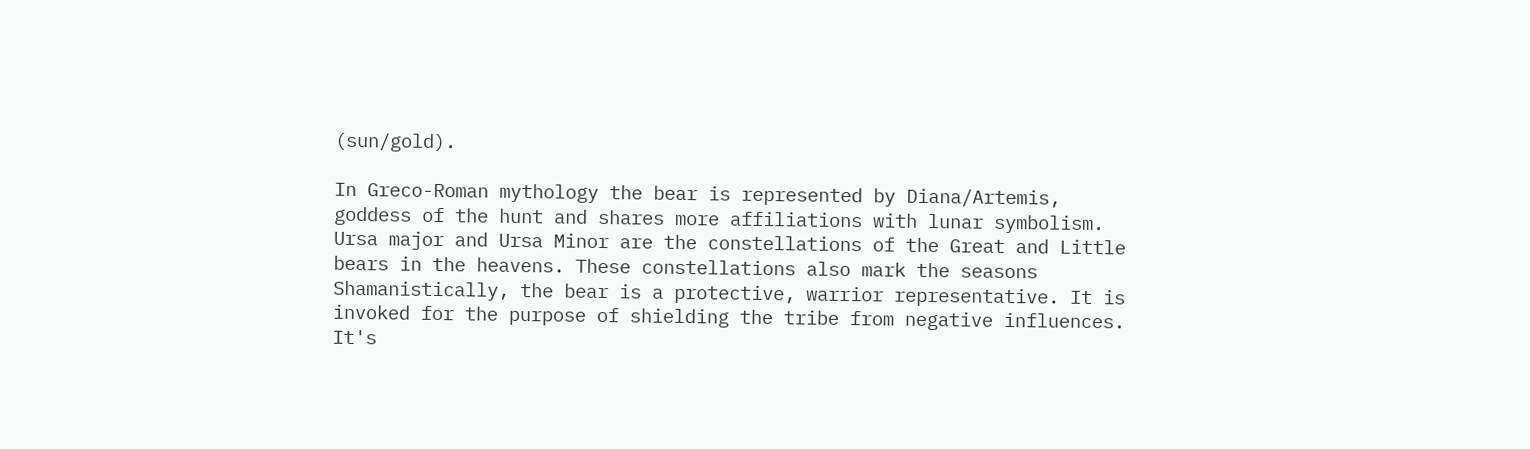(sun/gold).

In Greco-Roman mythology the bear is represented by Diana/Artemis, goddess of the hunt and shares more affiliations with lunar symbolism. Ursa major and Ursa Minor are the constellations of the Great and Little bears in the heavens. These constellations also mark the seasons
Shamanistically, the bear is a protective, warrior representative. It is invoked for the purpose of shielding the tribe from negative influences. It's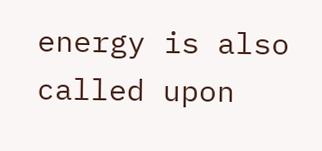energy is also called upon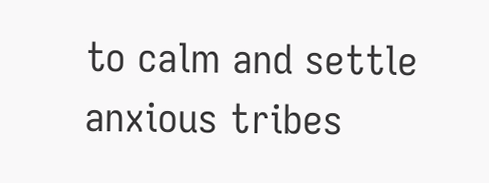to calm and settle anxious tribes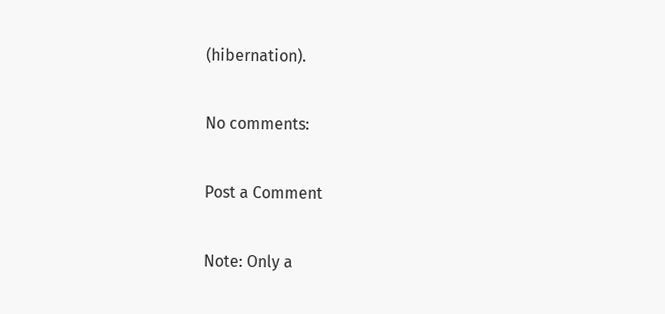(hibernation).

No comments:

Post a Comment

Note: Only a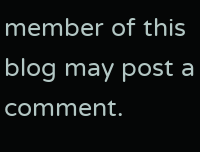member of this blog may post a comment.